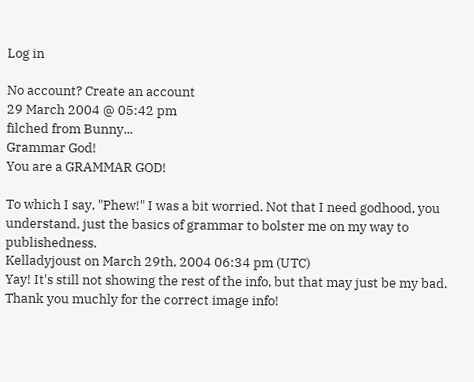Log in

No account? Create an account
29 March 2004 @ 05:42 pm
filched from Bunny...
Grammar God!
You are a GRAMMAR GOD!

To which I say, "Phew!" I was a bit worried. Not that I need godhood, you understand, just the basics of grammar to bolster me on my way to publishedness.
Kelladyjoust on March 29th, 2004 06:34 pm (UTC)
Yay! It's still not showing the rest of the info, but that may just be my bad. Thank you muchly for the correct image info!